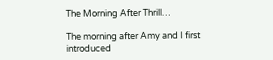The Morning After Thrill…

The morning after Amy and I first introduced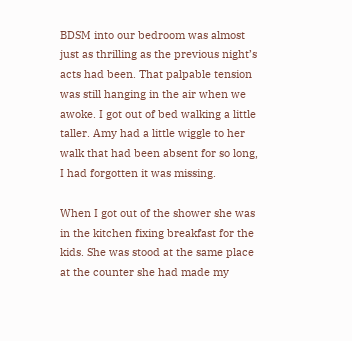BDSM into our bedroom was almost just as thrilling as the previous night’s acts had been. That palpable tension was still hanging in the air when we awoke. I got out of bed walking a little taller. Amy had a little wiggle to her walk that had been absent for so long, I had forgotten it was missing.

When I got out of the shower she was in the kitchen fixing breakfast for the kids. She was stood at the same place at the counter she had made my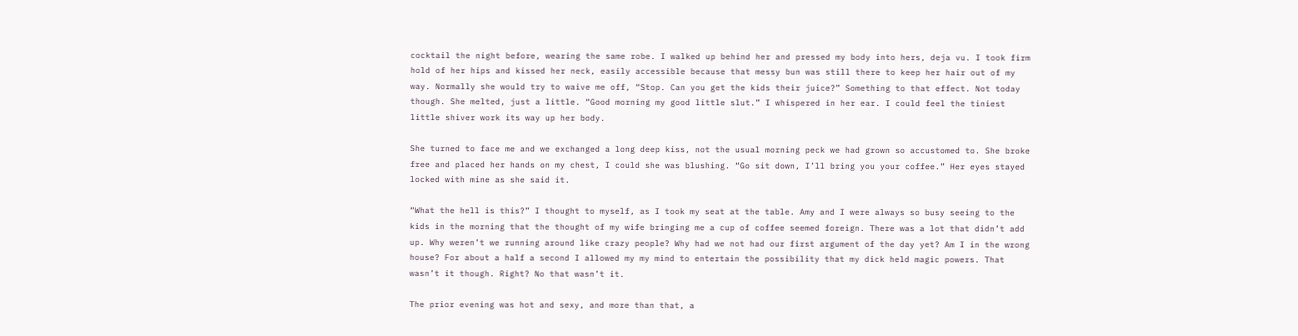cocktail the night before, wearing the same robe. I walked up behind her and pressed my body into hers, deja vu. I took firm hold of her hips and kissed her neck, easily accessible because that messy bun was still there to keep her hair out of my way. Normally she would try to waive me off, “Stop. Can you get the kids their juice?” Something to that effect. Not today though. She melted, just a little. “Good morning my good little slut.” I whispered in her ear. I could feel the tiniest little shiver work its way up her body.

She turned to face me and we exchanged a long deep kiss, not the usual morning peck we had grown so accustomed to. She broke free and placed her hands on my chest, I could she was blushing. “Go sit down, I’ll bring you your coffee.” Her eyes stayed locked with mine as she said it.

“What the hell is this?” I thought to myself, as I took my seat at the table. Amy and I were always so busy seeing to the kids in the morning that the thought of my wife bringing me a cup of coffee seemed foreign. There was a lot that didn’t add up. Why weren’t we running around like crazy people? Why had we not had our first argument of the day yet? Am I in the wrong house? For about a half a second I allowed my my mind to entertain the possibility that my dick held magic powers. That wasn’t it though. Right? No that wasn’t it.

The prior evening was hot and sexy, and more than that, a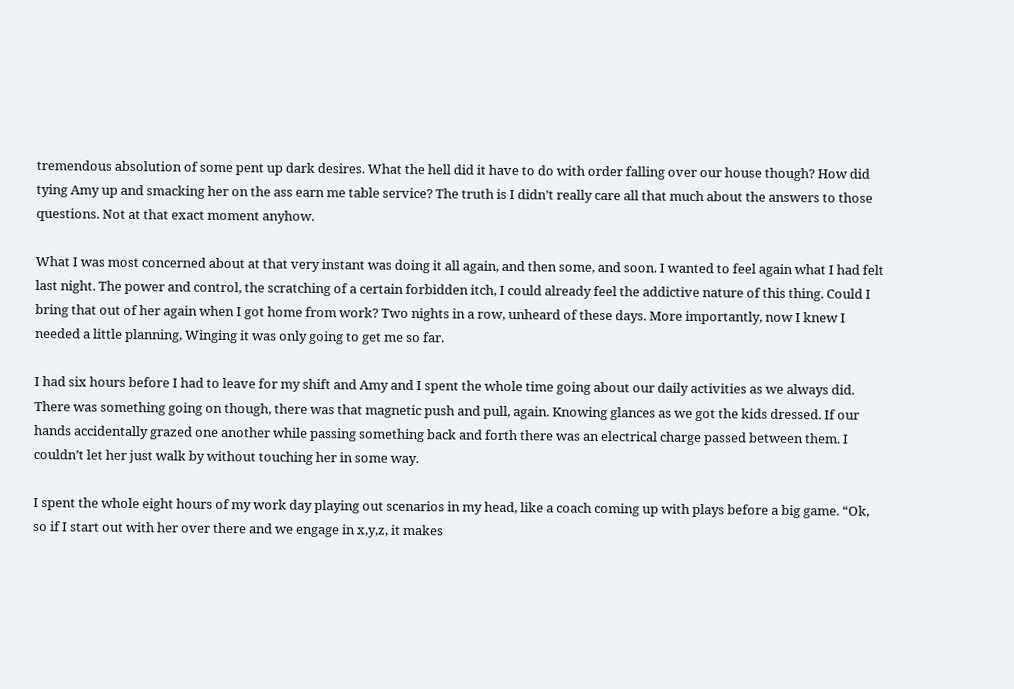tremendous absolution of some pent up dark desires. What the hell did it have to do with order falling over our house though? How did tying Amy up and smacking her on the ass earn me table service? The truth is I didn’t really care all that much about the answers to those questions. Not at that exact moment anyhow.

What I was most concerned about at that very instant was doing it all again, and then some, and soon. I wanted to feel again what I had felt last night. The power and control, the scratching of a certain forbidden itch, I could already feel the addictive nature of this thing. Could I bring that out of her again when I got home from work? Two nights in a row, unheard of these days. More importantly, now I knew I needed a little planning, Winging it was only going to get me so far.

I had six hours before I had to leave for my shift and Amy and I spent the whole time going about our daily activities as we always did. There was something going on though, there was that magnetic push and pull, again. Knowing glances as we got the kids dressed. If our hands accidentally grazed one another while passing something back and forth there was an electrical charge passed between them. I couldn’t let her just walk by without touching her in some way.

I spent the whole eight hours of my work day playing out scenarios in my head, like a coach coming up with plays before a big game. “Ok, so if I start out with her over there and we engage in x,y,z, it makes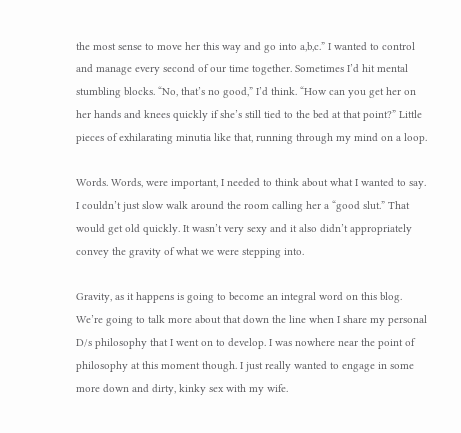the most sense to move her this way and go into a,b,c.” I wanted to control and manage every second of our time together. Sometimes I’d hit mental stumbling blocks. “No, that’s no good,” I’d think. “How can you get her on her hands and knees quickly if she’s still tied to the bed at that point?” Little pieces of exhilarating minutia like that, running through my mind on a loop.

Words. Words, were important, I needed to think about what I wanted to say. I couldn’t just slow walk around the room calling her a “good slut.” That would get old quickly. It wasn’t very sexy and it also didn’t appropriately convey the gravity of what we were stepping into.

Gravity, as it happens is going to become an integral word on this blog. We’re going to talk more about that down the line when I share my personal D/s philosophy that I went on to develop. I was nowhere near the point of philosophy at this moment though. I just really wanted to engage in some more down and dirty, kinky sex with my wife.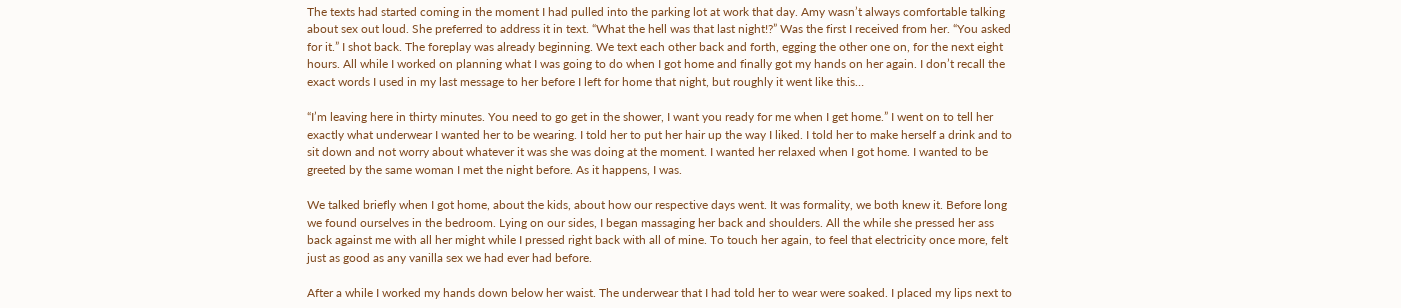The texts had started coming in the moment I had pulled into the parking lot at work that day. Amy wasn’t always comfortable talking about sex out loud. She preferred to address it in text. “What the hell was that last night!?” Was the first I received from her. “You asked for it.” I shot back. The foreplay was already beginning. We text each other back and forth, egging the other one on, for the next eight hours. All while I worked on planning what I was going to do when I got home and finally got my hands on her again. I don’t recall the exact words I used in my last message to her before I left for home that night, but roughly it went like this…

“I’m leaving here in thirty minutes. You need to go get in the shower, I want you ready for me when I get home.” I went on to tell her exactly what underwear I wanted her to be wearing. I told her to put her hair up the way I liked. I told her to make herself a drink and to sit down and not worry about whatever it was she was doing at the moment. I wanted her relaxed when I got home. I wanted to be greeted by the same woman I met the night before. As it happens, I was.

We talked briefly when I got home, about the kids, about how our respective days went. It was formality, we both knew it. Before long we found ourselves in the bedroom. Lying on our sides, I began massaging her back and shoulders. All the while she pressed her ass back against me with all her might while I pressed right back with all of mine. To touch her again, to feel that electricity once more, felt just as good as any vanilla sex we had ever had before.

After a while I worked my hands down below her waist. The underwear that I had told her to wear were soaked. I placed my lips next to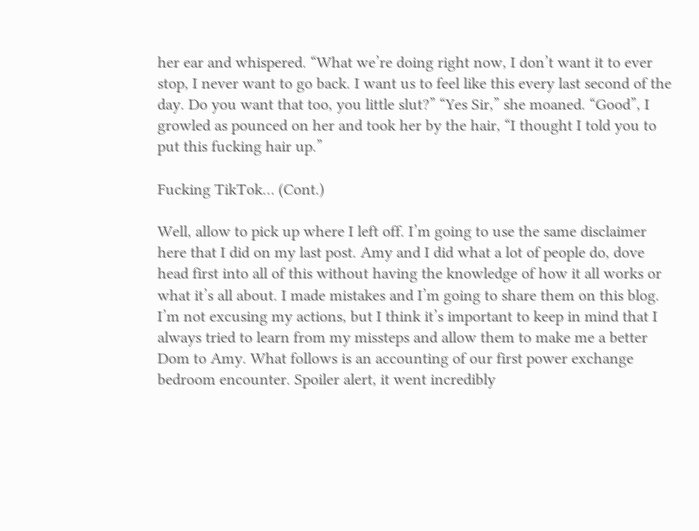her ear and whispered. “What we’re doing right now, I don’t want it to ever stop, I never want to go back. I want us to feel like this every last second of the day. Do you want that too, you little slut?” “Yes Sir,” she moaned. “Good”, I growled as pounced on her and took her by the hair, “I thought I told you to put this fucking hair up.”

Fucking TikTok… (Cont.)

Well, allow to pick up where I left off. I’m going to use the same disclaimer here that I did on my last post. Amy and I did what a lot of people do, dove head first into all of this without having the knowledge of how it all works or what it’s all about. I made mistakes and I’m going to share them on this blog. I’m not excusing my actions, but I think it’s important to keep in mind that I always tried to learn from my missteps and allow them to make me a better Dom to Amy. What follows is an accounting of our first power exchange bedroom encounter. Spoiler alert, it went incredibly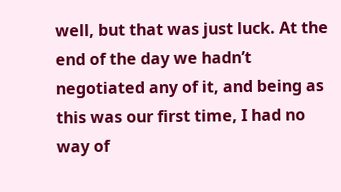well, but that was just luck. At the end of the day we hadn’t negotiated any of it, and being as this was our first time, I had no way of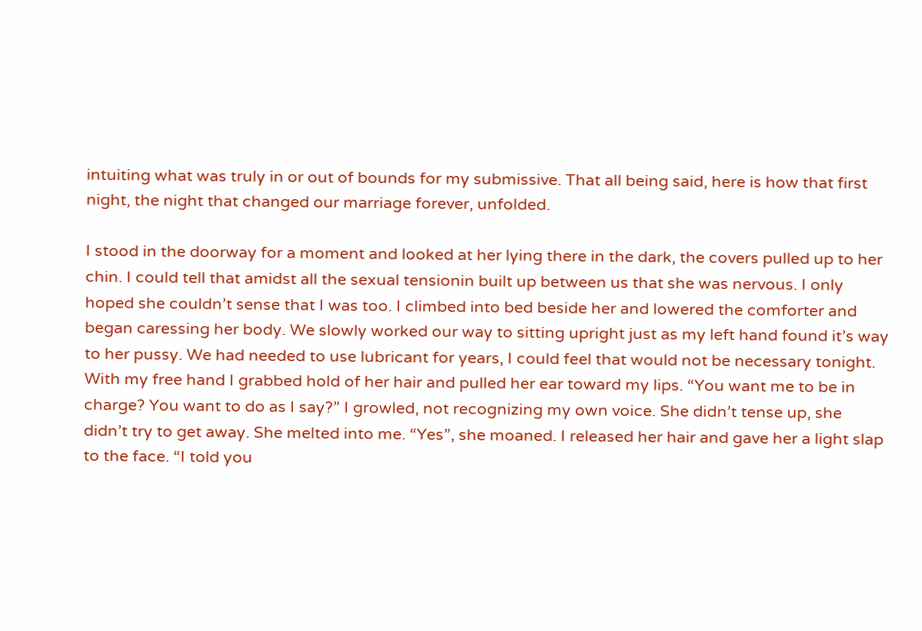intuiting what was truly in or out of bounds for my submissive. That all being said, here is how that first night, the night that changed our marriage forever, unfolded.

I stood in the doorway for a moment and looked at her lying there in the dark, the covers pulled up to her chin. I could tell that amidst all the sexual tensionin built up between us that she was nervous. I only hoped she couldn’t sense that I was too. I climbed into bed beside her and lowered the comforter and began caressing her body. We slowly worked our way to sitting upright just as my left hand found it’s way to her pussy. We had needed to use lubricant for years, I could feel that would not be necessary tonight. With my free hand I grabbed hold of her hair and pulled her ear toward my lips. “You want me to be in charge? You want to do as I say?” I growled, not recognizing my own voice. She didn’t tense up, she didn’t try to get away. She melted into me. “Yes”, she moaned. I released her hair and gave her a light slap to the face. “I told you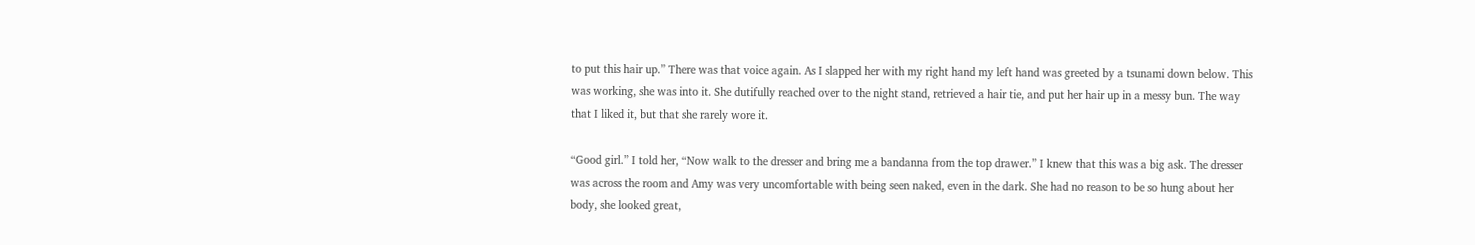to put this hair up.” There was that voice again. As I slapped her with my right hand my left hand was greeted by a tsunami down below. This was working, she was into it. She dutifully reached over to the night stand, retrieved a hair tie, and put her hair up in a messy bun. The way that I liked it, but that she rarely wore it.

“Good girl.” I told her, “Now walk to the dresser and bring me a bandanna from the top drawer.” I knew that this was a big ask. The dresser was across the room and Amy was very uncomfortable with being seen naked, even in the dark. She had no reason to be so hung about her body, she looked great,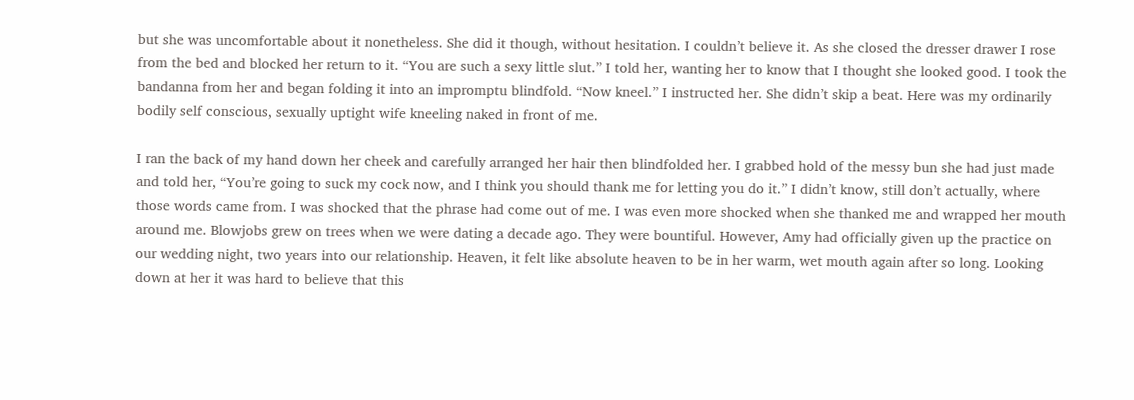but she was uncomfortable about it nonetheless. She did it though, without hesitation. I couldn’t believe it. As she closed the dresser drawer I rose from the bed and blocked her return to it. “You are such a sexy little slut.” I told her, wanting her to know that I thought she looked good. I took the bandanna from her and began folding it into an impromptu blindfold. “Now kneel.” I instructed her. She didn’t skip a beat. Here was my ordinarily bodily self conscious, sexually uptight wife kneeling naked in front of me.

I ran the back of my hand down her cheek and carefully arranged her hair then blindfolded her. I grabbed hold of the messy bun she had just made and told her, “You’re going to suck my cock now, and I think you should thank me for letting you do it.” I didn’t know, still don’t actually, where those words came from. I was shocked that the phrase had come out of me. I was even more shocked when she thanked me and wrapped her mouth around me. Blowjobs grew on trees when we were dating a decade ago. They were bountiful. However, Amy had officially given up the practice on our wedding night, two years into our relationship. Heaven, it felt like absolute heaven to be in her warm, wet mouth again after so long. Looking down at her it was hard to believe that this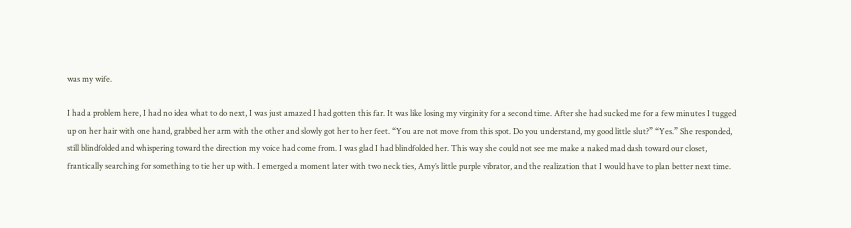was my wife.

I had a problem here, I had no idea what to do next, I was just amazed I had gotten this far. It was like losing my virginity for a second time. After she had sucked me for a few minutes I tugged up on her hair with one hand, grabbed her arm with the other and slowly got her to her feet. “You are not move from this spot. Do you understand, my good little slut?” “Yes.” She responded, still blindfolded and whispering toward the direction my voice had come from. I was glad I had blindfolded her. This way she could not see me make a naked mad dash toward our closet, frantically searching for something to tie her up with. I emerged a moment later with two neck ties, Amy’s little purple vibrator, and the realization that I would have to plan better next time.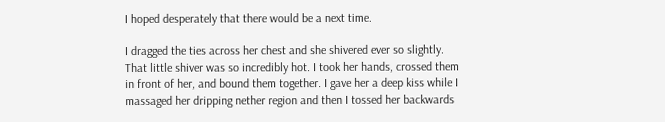I hoped desperately that there would be a next time.

I dragged the ties across her chest and she shivered ever so slightly. That little shiver was so incredibly hot. I took her hands, crossed them in front of her, and bound them together. I gave her a deep kiss while I massaged her dripping nether region and then I tossed her backwards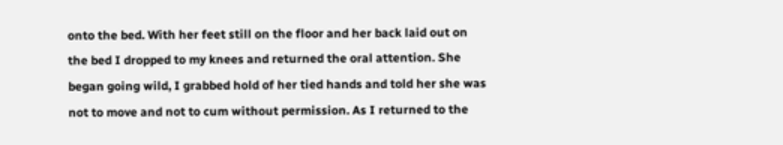onto the bed. With her feet still on the floor and her back laid out on the bed I dropped to my knees and returned the oral attention. She began going wild, I grabbed hold of her tied hands and told her she was not to move and not to cum without permission. As I returned to the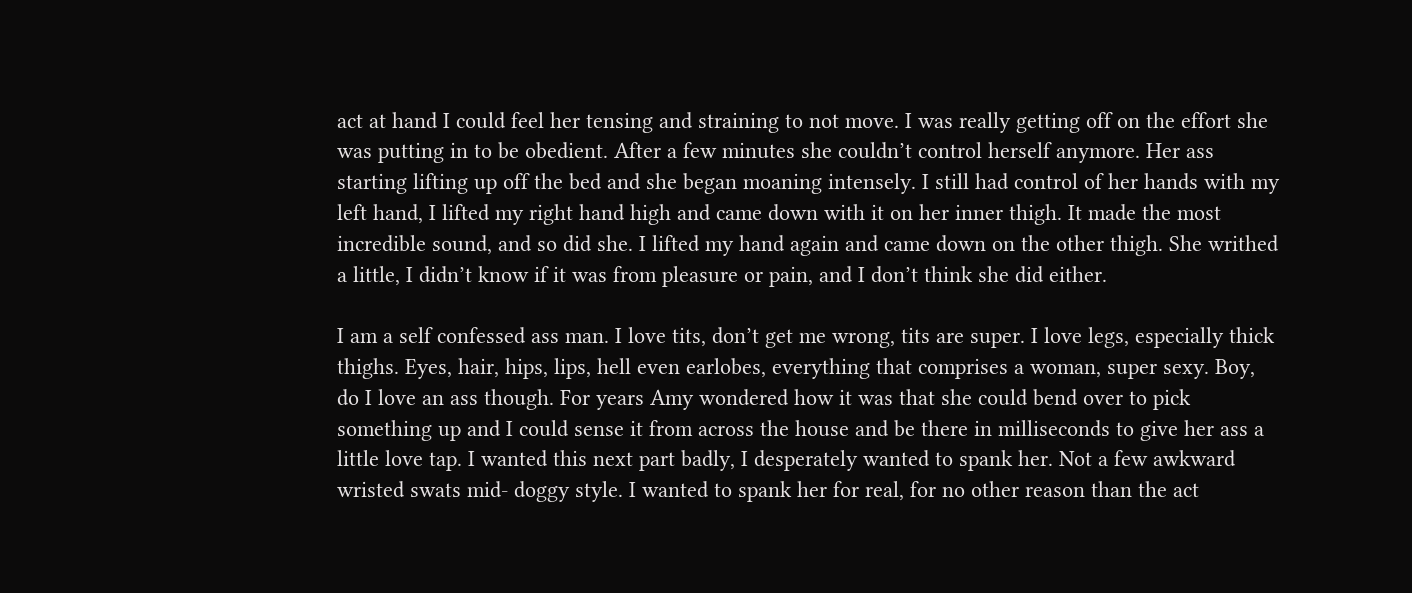act at hand I could feel her tensing and straining to not move. I was really getting off on the effort she was putting in to be obedient. After a few minutes she couldn’t control herself anymore. Her ass starting lifting up off the bed and she began moaning intensely. I still had control of her hands with my left hand, I lifted my right hand high and came down with it on her inner thigh. It made the most incredible sound, and so did she. I lifted my hand again and came down on the other thigh. She writhed a little, I didn’t know if it was from pleasure or pain, and I don’t think she did either.

I am a self confessed ass man. I love tits, don’t get me wrong, tits are super. I love legs, especially thick thighs. Eyes, hair, hips, lips, hell even earlobes, everything that comprises a woman, super sexy. Boy, do I love an ass though. For years Amy wondered how it was that she could bend over to pick something up and I could sense it from across the house and be there in milliseconds to give her ass a little love tap. I wanted this next part badly, I desperately wanted to spank her. Not a few awkward wristed swats mid- doggy style. I wanted to spank her for real, for no other reason than the act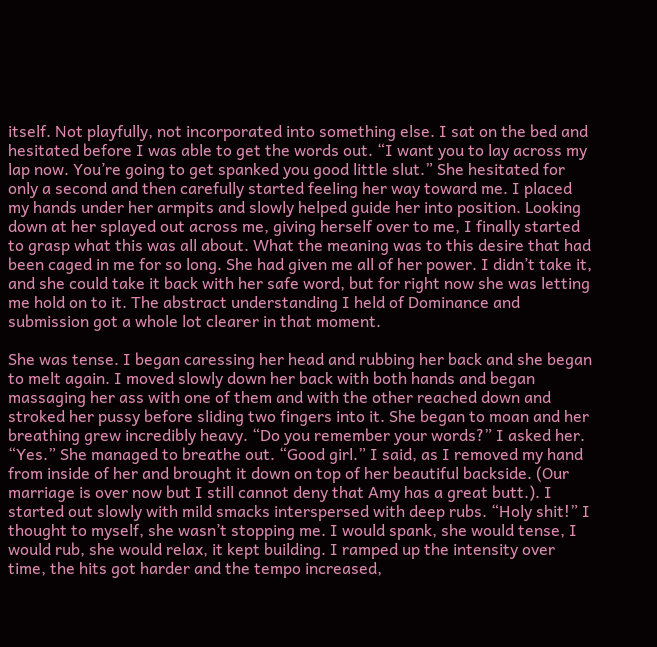itself. Not playfully, not incorporated into something else. I sat on the bed and hesitated before I was able to get the words out. “I want you to lay across my lap now. You’re going to get spanked you good little slut.” She hesitated for only a second and then carefully started feeling her way toward me. I placed my hands under her armpits and slowly helped guide her into position. Looking down at her splayed out across me, giving herself over to me, I finally started to grasp what this was all about. What the meaning was to this desire that had been caged in me for so long. She had given me all of her power. I didn’t take it, and she could take it back with her safe word, but for right now she was letting me hold on to it. The abstract understanding I held of Dominance and submission got a whole lot clearer in that moment.

She was tense. I began caressing her head and rubbing her back and she began to melt again. I moved slowly down her back with both hands and began massaging her ass with one of them and with the other reached down and stroked her pussy before sliding two fingers into it. She began to moan and her breathing grew incredibly heavy. “Do you remember your words?” I asked her. “Yes.” She managed to breathe out. “Good girl.” I said, as I removed my hand from inside of her and brought it down on top of her beautiful backside. (Our marriage is over now but I still cannot deny that Amy has a great butt.). I started out slowly with mild smacks interspersed with deep rubs. “Holy shit!” I thought to myself, she wasn’t stopping me. I would spank, she would tense, I would rub, she would relax, it kept building. I ramped up the intensity over time, the hits got harder and the tempo increased,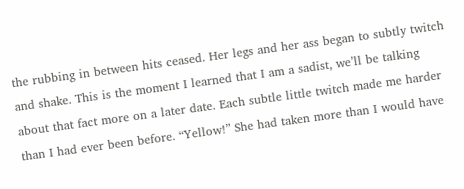the rubbing in between hits ceased. Her legs and her ass began to subtly twitch and shake. This is the moment I learned that I am a sadist, we’ll be talking about that fact more on a later date. Each subtle little twitch made me harder than I had ever been before. “Yellow!” She had taken more than I would have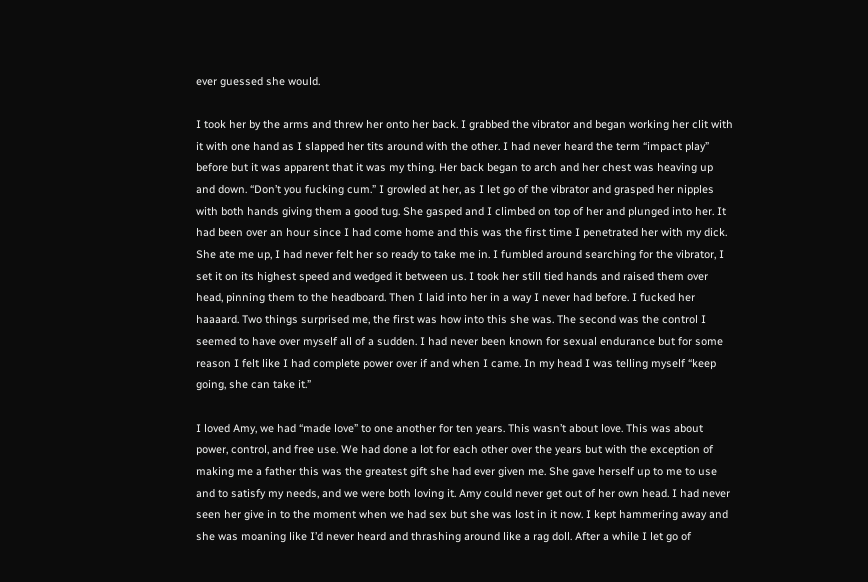ever guessed she would.

I took her by the arms and threw her onto her back. I grabbed the vibrator and began working her clit with it with one hand as I slapped her tits around with the other. I had never heard the term “impact play” before but it was apparent that it was my thing. Her back began to arch and her chest was heaving up and down. “Don’t you fucking cum.” I growled at her, as I let go of the vibrator and grasped her nipples with both hands giving them a good tug. She gasped and I climbed on top of her and plunged into her. It had been over an hour since I had come home and this was the first time I penetrated her with my dick. She ate me up, I had never felt her so ready to take me in. I fumbled around searching for the vibrator, I set it on its highest speed and wedged it between us. I took her still tied hands and raised them over head, pinning them to the headboard. Then I laid into her in a way I never had before. I fucked her haaaard. Two things surprised me, the first was how into this she was. The second was the control I seemed to have over myself all of a sudden. I had never been known for sexual endurance but for some reason I felt like I had complete power over if and when I came. In my head I was telling myself “keep going, she can take it.”

I loved Amy, we had “made love” to one another for ten years. This wasn’t about love. This was about power, control, and free use. We had done a lot for each other over the years but with the exception of making me a father this was the greatest gift she had ever given me. She gave herself up to me to use and to satisfy my needs, and we were both loving it. Amy could never get out of her own head. I had never seen her give in to the moment when we had sex but she was lost in it now. I kept hammering away and she was moaning like I’d never heard and thrashing around like a rag doll. After a while I let go of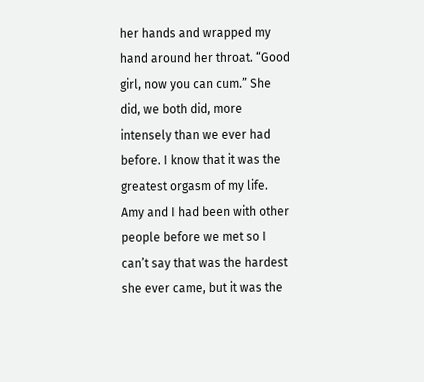her hands and wrapped my hand around her throat. “Good girl, now you can cum.” She did, we both did, more intensely than we ever had before. I know that it was the greatest orgasm of my life. Amy and I had been with other people before we met so I can’t say that was the hardest she ever came, but it was the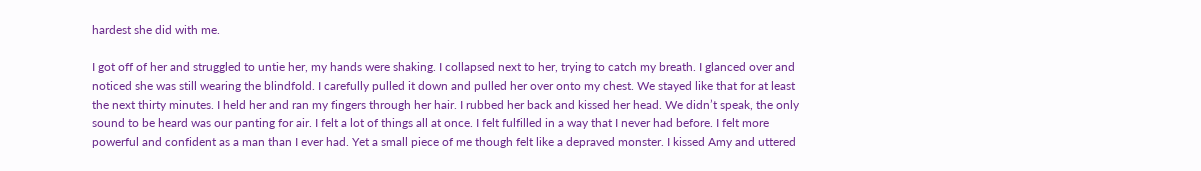hardest she did with me.

I got off of her and struggled to untie her, my hands were shaking. I collapsed next to her, trying to catch my breath. I glanced over and noticed she was still wearing the blindfold. I carefully pulled it down and pulled her over onto my chest. We stayed like that for at least the next thirty minutes. I held her and ran my fingers through her hair. I rubbed her back and kissed her head. We didn’t speak, the only sound to be heard was our panting for air. I felt a lot of things all at once. I felt fulfilled in a way that I never had before. I felt more powerful and confident as a man than I ever had. Yet a small piece of me though felt like a depraved monster. I kissed Amy and uttered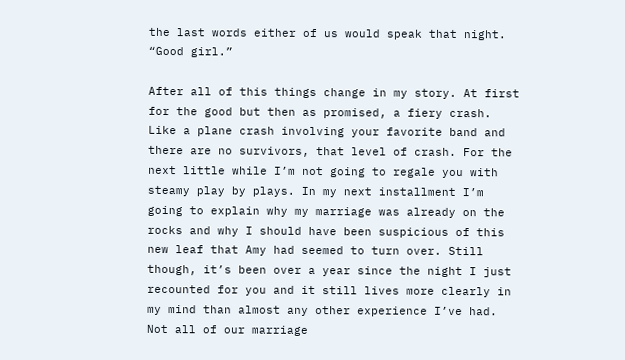the last words either of us would speak that night. “Good girl.”

After all of this things change in my story. At first for the good but then as promised, a fiery crash. Like a plane crash involving your favorite band and there are no survivors, that level of crash. For the next little while I’m not going to regale you with steamy play by plays. In my next installment I’m going to explain why my marriage was already on the rocks and why I should have been suspicious of this new leaf that Amy had seemed to turn over. Still though, it’s been over a year since the night I just recounted for you and it still lives more clearly in my mind than almost any other experience I’ve had. Not all of our marriage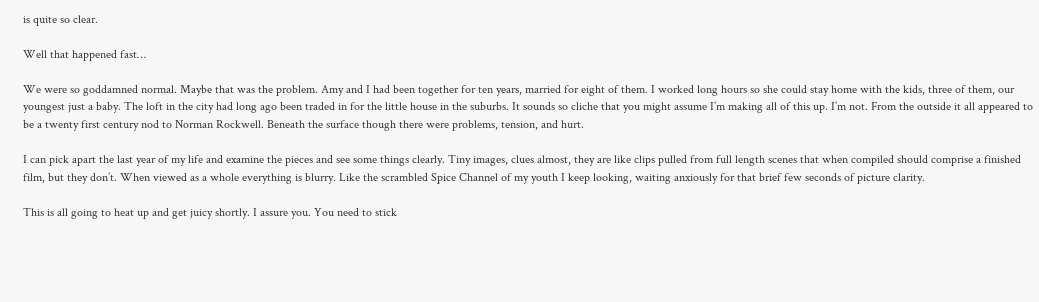is quite so clear.

Well that happened fast…

We were so goddamned normal. Maybe that was the problem. Amy and I had been together for ten years, married for eight of them. I worked long hours so she could stay home with the kids, three of them, our youngest just a baby. The loft in the city had long ago been traded in for the little house in the suburbs. It sounds so cliche that you might assume I’m making all of this up. I’m not. From the outside it all appeared to be a twenty first century nod to Norman Rockwell. Beneath the surface though there were problems, tension, and hurt.

I can pick apart the last year of my life and examine the pieces and see some things clearly. Tiny images, clues almost, they are like clips pulled from full length scenes that when compiled should comprise a finished film, but they don’t. When viewed as a whole everything is blurry. Like the scrambled Spice Channel of my youth I keep looking, waiting anxiously for that brief few seconds of picture clarity.

This is all going to heat up and get juicy shortly. I assure you. You need to stick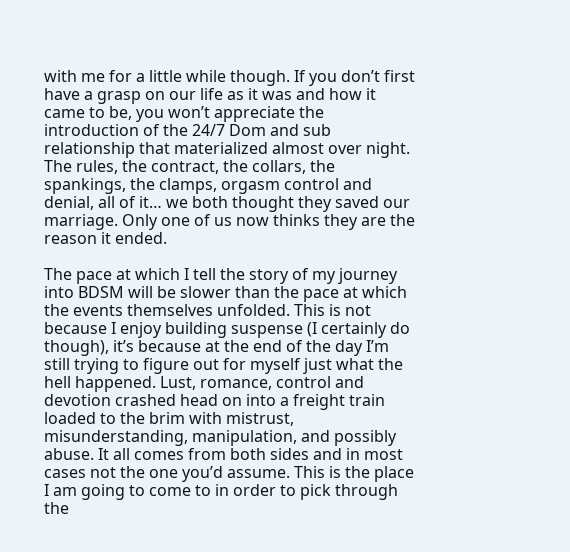with me for a little while though. If you don’t first have a grasp on our life as it was and how it came to be, you won’t appreciate the introduction of the 24/7 Dom and sub relationship that materialized almost over night. The rules, the contract, the collars, the spankings, the clamps, orgasm control and denial, all of it… we both thought they saved our marriage. Only one of us now thinks they are the reason it ended.

The pace at which I tell the story of my journey into BDSM will be slower than the pace at which the events themselves unfolded. This is not because I enjoy building suspense (I certainly do though), it’s because at the end of the day I’m still trying to figure out for myself just what the hell happened. Lust, romance, control and devotion crashed head on into a freight train loaded to the brim with mistrust, misunderstanding, manipulation, and possibly abuse. It all comes from both sides and in most cases not the one you’d assume. This is the place I am going to come to in order to pick through the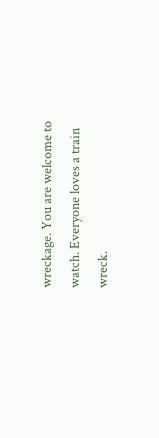wreckage. You are welcome to watch. Everyone loves a train wreck.